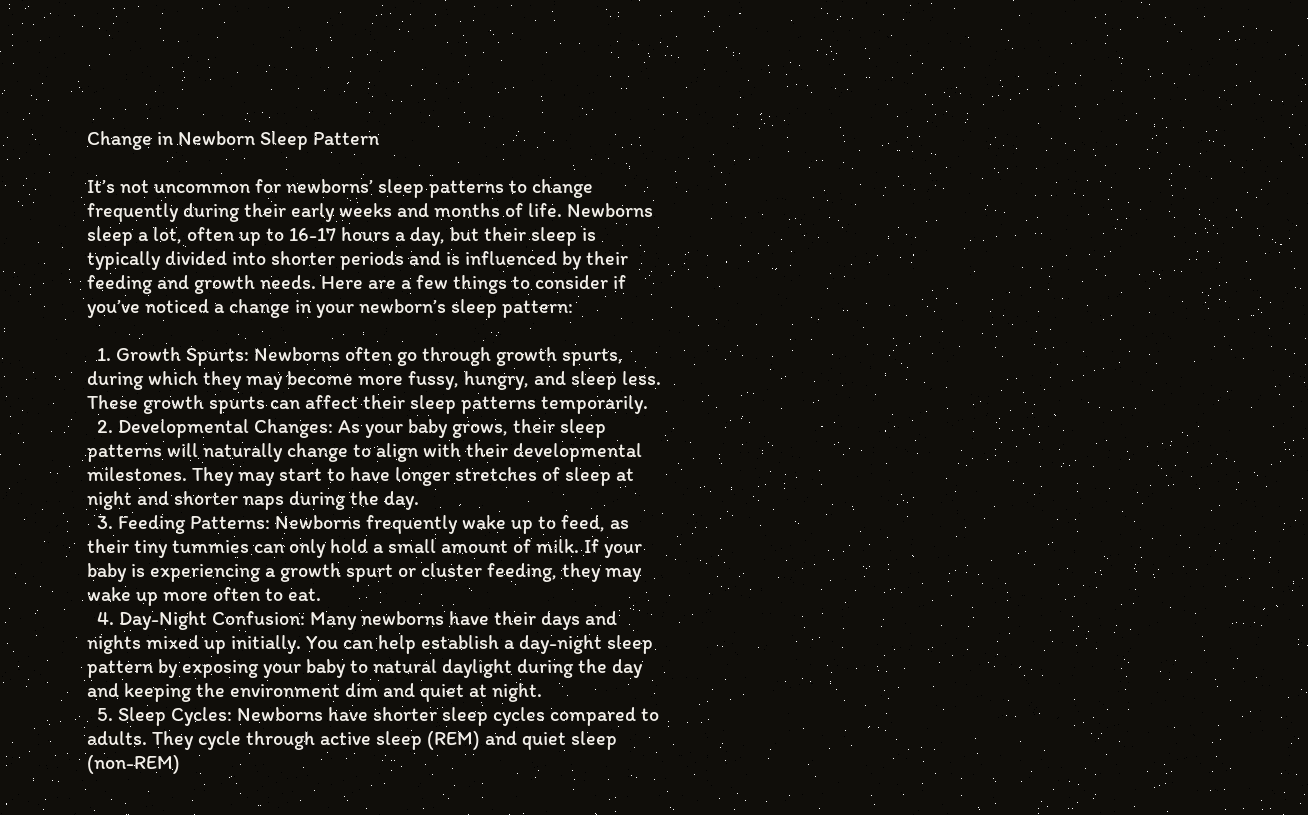Change in Newborn Sleep Pattern

It’s not uncommon for newborns’ sleep patterns to change frequently during their early weeks and months of life. Newborns sleep a lot, often up to 16-17 hours a day, but their sleep is typically divided into shorter periods and is influenced by their feeding and growth needs. Here are a few things to consider if you’ve noticed a change in your newborn’s sleep pattern:

  1. Growth Spurts: Newborns often go through growth spurts, during which they may become more fussy, hungry, and sleep less. These growth spurts can affect their sleep patterns temporarily.
  2. Developmental Changes: As your baby grows, their sleep patterns will naturally change to align with their developmental milestones. They may start to have longer stretches of sleep at night and shorter naps during the day.
  3. Feeding Patterns: Newborns frequently wake up to feed, as their tiny tummies can only hold a small amount of milk. If your baby is experiencing a growth spurt or cluster feeding, they may wake up more often to eat.
  4. Day-Night Confusion: Many newborns have their days and nights mixed up initially. You can help establish a day-night sleep pattern by exposing your baby to natural daylight during the day and keeping the environment dim and quiet at night.
  5. Sleep Cycles: Newborns have shorter sleep cycles compared to adults. They cycle through active sleep (REM) and quiet sleep (non-REM)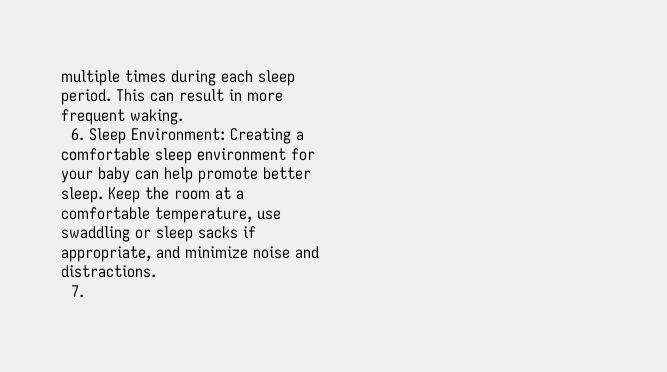multiple times during each sleep period. This can result in more frequent waking.
  6. Sleep Environment: Creating a comfortable sleep environment for your baby can help promote better sleep. Keep the room at a comfortable temperature, use swaddling or sleep sacks if appropriate, and minimize noise and distractions.
  7.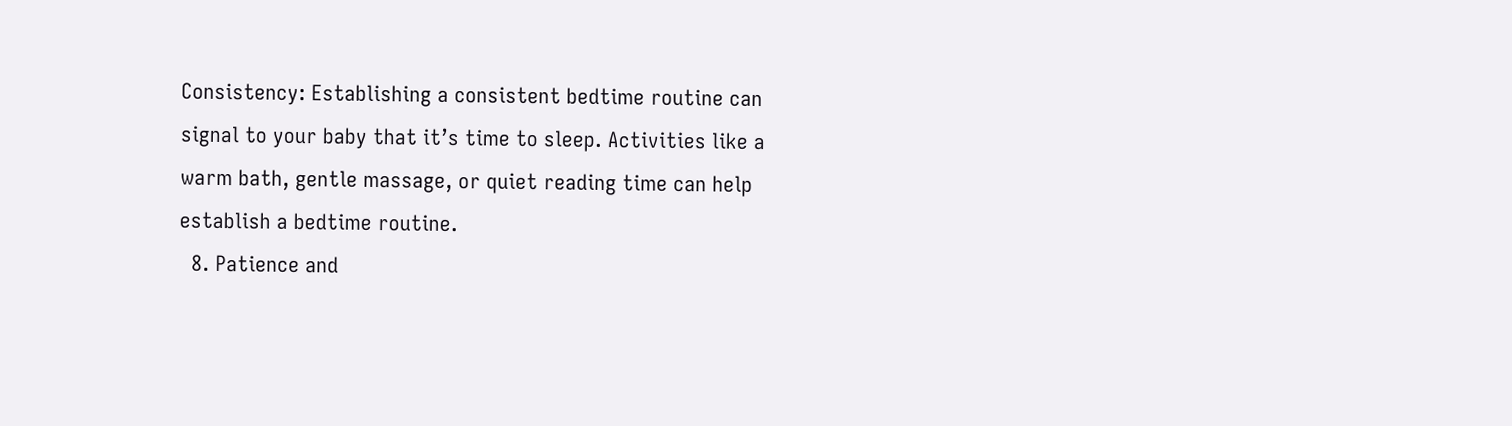Consistency: Establishing a consistent bedtime routine can signal to your baby that it’s time to sleep. Activities like a warm bath, gentle massage, or quiet reading time can help establish a bedtime routine.
  8. Patience and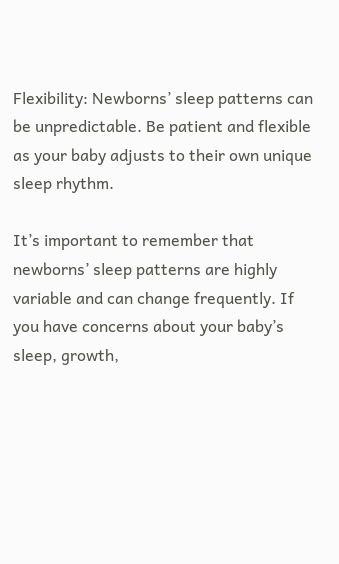Flexibility: Newborns’ sleep patterns can be unpredictable. Be patient and flexible as your baby adjusts to their own unique sleep rhythm.

It’s important to remember that newborns’ sleep patterns are highly variable and can change frequently. If you have concerns about your baby’s sleep, growth,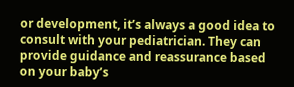or development, it’s always a good idea to consult with your pediatrician. They can provide guidance and reassurance based on your baby’s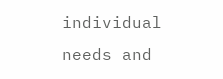individual needs and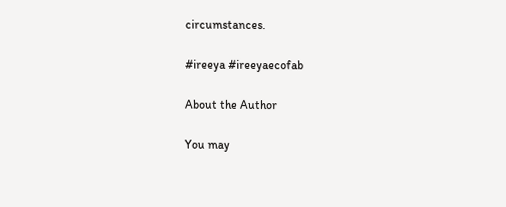circumstances.

#ireeya #ireeyaecofab

About the Author

You may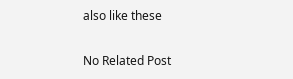also like these

No Related Post